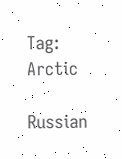Tag: Arctic

Russian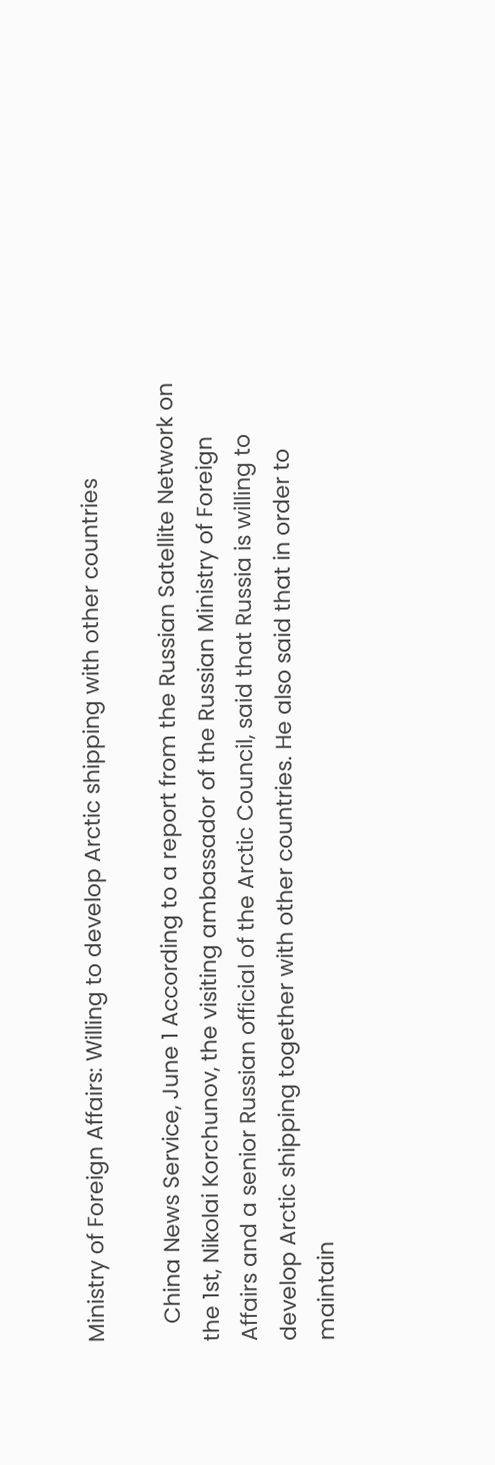Ministry of Foreign Affairs: Willing to develop Arctic shipping with other countries

   China News Service, June 1 According to a report from the Russian Satellite Network on the 1st, Nikolai Korchunov, the visiting ambassador of the Russian Ministry of Foreign Affairs and a senior Russian official of the Arctic Council, said that Russia is willing to develop Arctic shipping together with other countries. He also said that in order to maintain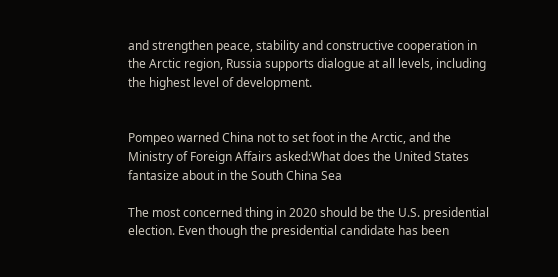and strengthen peace, stability and constructive cooperation in the Arctic region, Russia supports dialogue at all levels, including the highest level of development.


Pompeo warned China not to set foot in the Arctic, and the Ministry of Foreign Affairs asked:What does the United States fantasize about in the South China Sea

The most concerned thing in 2020 should be the U.S. presidential election. Even though the presidential candidate has been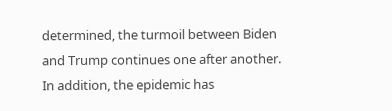determined, the turmoil between Biden and Trump continues one after another. In addition, the epidemic has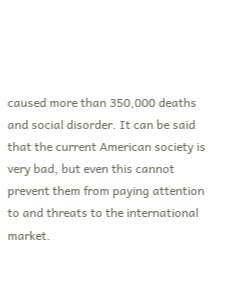caused more than 350,000 deaths and social disorder. It can be said that the current American society is very bad, but even this cannot prevent them from paying attention to and threats to the international market.